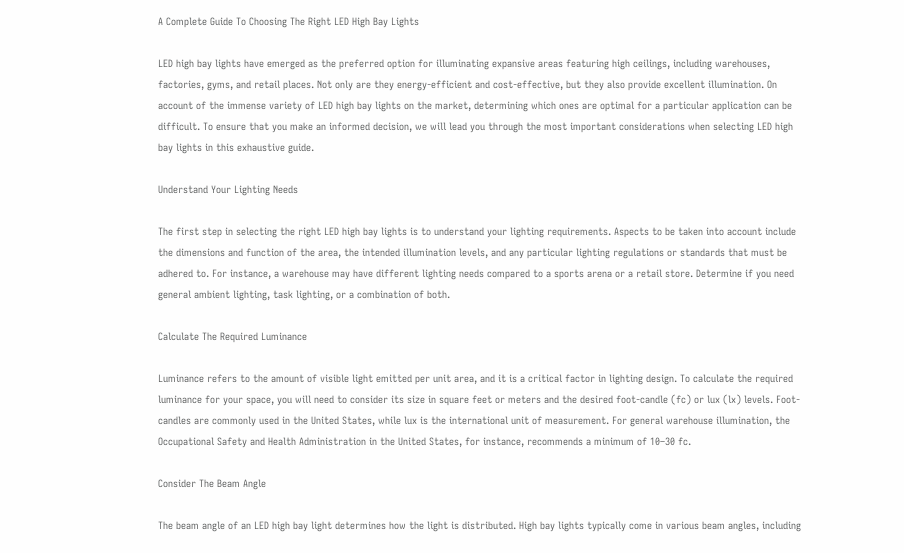A Complete Guide To Choosing The Right LED High Bay Lights

LED high bay lights have emerged as the preferred option for illuminating expansive areas featuring high ceilings, including warehouses, factories, gyms, and retail places. Not only are they energy-efficient and cost-effective, but they also provide excellent illumination. On account of the immense variety of LED high bay lights on the market, determining which ones are optimal for a particular application can be difficult. To ensure that you make an informed decision, we will lead you through the most important considerations when selecting LED high bay lights in this exhaustive guide.

Understand Your Lighting Needs

The first step in selecting the right LED high bay lights is to understand your lighting requirements. Aspects to be taken into account include the dimensions and function of the area, the intended illumination levels, and any particular lighting regulations or standards that must be adhered to. For instance, a warehouse may have different lighting needs compared to a sports arena or a retail store. Determine if you need general ambient lighting, task lighting, or a combination of both.

Calculate The Required Luminance

Luminance refers to the amount of visible light emitted per unit area, and it is a critical factor in lighting design. To calculate the required luminance for your space, you will need to consider its size in square feet or meters and the desired foot-candle (fc) or lux (lx) levels. Foot-candles are commonly used in the United States, while lux is the international unit of measurement. For general warehouse illumination, the Occupational Safety and Health Administration in the United States, for instance, recommends a minimum of 10–30 fc.

Consider The Beam Angle

The beam angle of an LED high bay light determines how the light is distributed. High bay lights typically come in various beam angles, including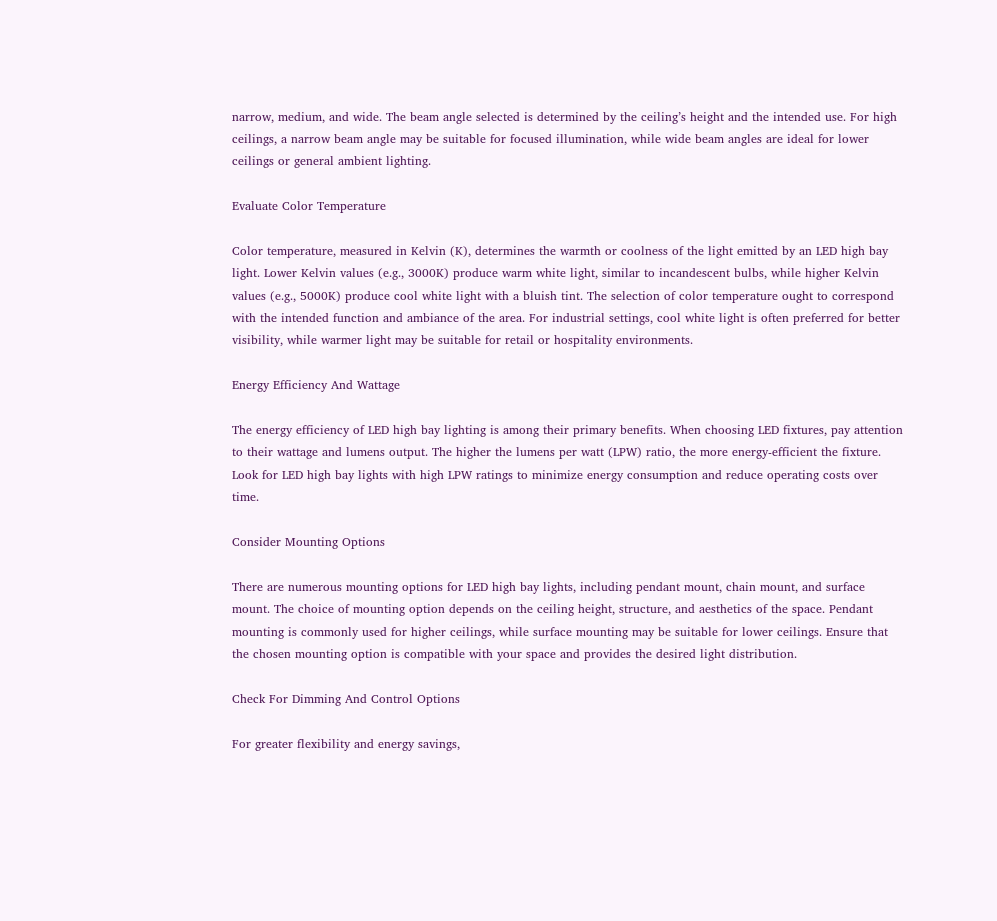narrow, medium, and wide. The beam angle selected is determined by the ceiling’s height and the intended use. For high ceilings, a narrow beam angle may be suitable for focused illumination, while wide beam angles are ideal for lower ceilings or general ambient lighting.

Evaluate Color Temperature

Color temperature, measured in Kelvin (K), determines the warmth or coolness of the light emitted by an LED high bay light. Lower Kelvin values (e.g., 3000K) produce warm white light, similar to incandescent bulbs, while higher Kelvin values (e.g., 5000K) produce cool white light with a bluish tint. The selection of color temperature ought to correspond with the intended function and ambiance of the area. For industrial settings, cool white light is often preferred for better visibility, while warmer light may be suitable for retail or hospitality environments.

Energy Efficiency And Wattage

The energy efficiency of LED high bay lighting is among their primary benefits. When choosing LED fixtures, pay attention to their wattage and lumens output. The higher the lumens per watt (LPW) ratio, the more energy-efficient the fixture. Look for LED high bay lights with high LPW ratings to minimize energy consumption and reduce operating costs over time.

Consider Mounting Options

There are numerous mounting options for LED high bay lights, including pendant mount, chain mount, and surface mount. The choice of mounting option depends on the ceiling height, structure, and aesthetics of the space. Pendant mounting is commonly used for higher ceilings, while surface mounting may be suitable for lower ceilings. Ensure that the chosen mounting option is compatible with your space and provides the desired light distribution.

Check For Dimming And Control Options

For greater flexibility and energy savings,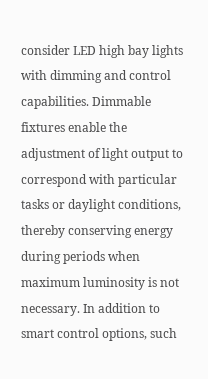consider LED high bay lights with dimming and control capabilities. Dimmable fixtures enable the adjustment of light output to correspond with particular tasks or daylight conditions, thereby conserving energy during periods when maximum luminosity is not necessary. In addition to smart control options, such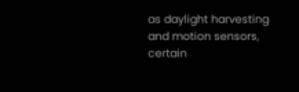as daylight harvesting and motion sensors, certain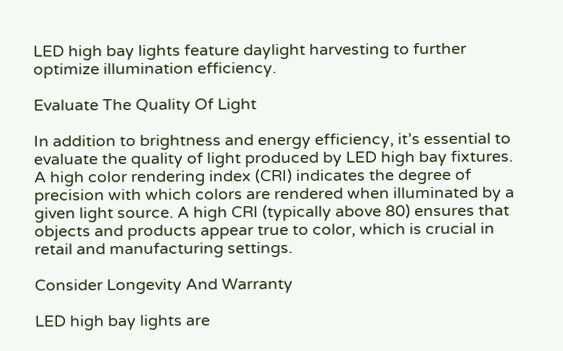LED high bay lights feature daylight harvesting to further optimize illumination efficiency.

Evaluate The Quality Of Light

In addition to brightness and energy efficiency, it’s essential to evaluate the quality of light produced by LED high bay fixtures. A high color rendering index (CRI) indicates the degree of precision with which colors are rendered when illuminated by a given light source. A high CRI (typically above 80) ensures that objects and products appear true to color, which is crucial in retail and manufacturing settings.

Consider Longevity And Warranty

LED high bay lights are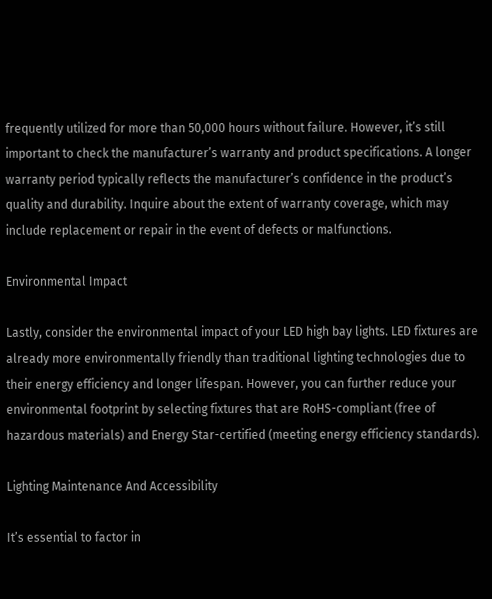frequently utilized for more than 50,000 hours without failure. However, it’s still important to check the manufacturer’s warranty and product specifications. A longer warranty period typically reflects the manufacturer’s confidence in the product’s quality and durability. Inquire about the extent of warranty coverage, which may include replacement or repair in the event of defects or malfunctions.

Environmental Impact

Lastly, consider the environmental impact of your LED high bay lights. LED fixtures are already more environmentally friendly than traditional lighting technologies due to their energy efficiency and longer lifespan. However, you can further reduce your environmental footprint by selecting fixtures that are RoHS-compliant (free of hazardous materials) and Energy Star-certified (meeting energy efficiency standards).

Lighting Maintenance And Accessibility

It’s essential to factor in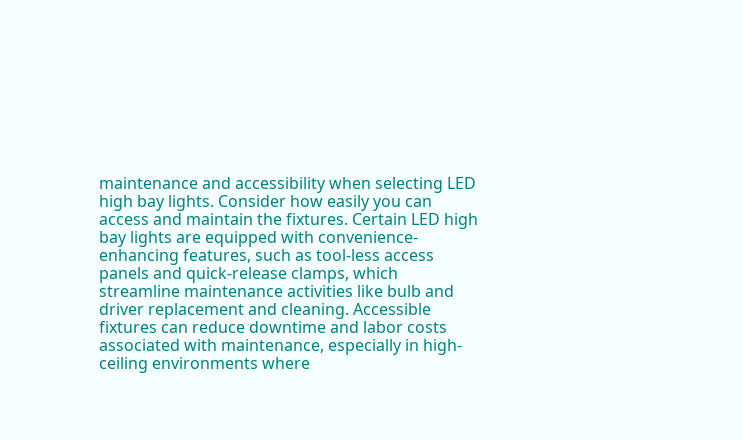maintenance and accessibility when selecting LED high bay lights. Consider how easily you can access and maintain the fixtures. Certain LED high bay lights are equipped with convenience-enhancing features, such as tool-less access panels and quick-release clamps, which streamline maintenance activities like bulb and driver replacement and cleaning. Accessible fixtures can reduce downtime and labor costs associated with maintenance, especially in high-ceiling environments where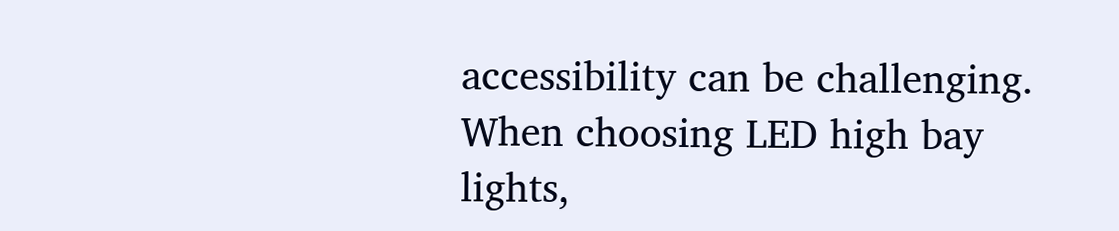accessibility can be challenging. When choosing LED high bay lights,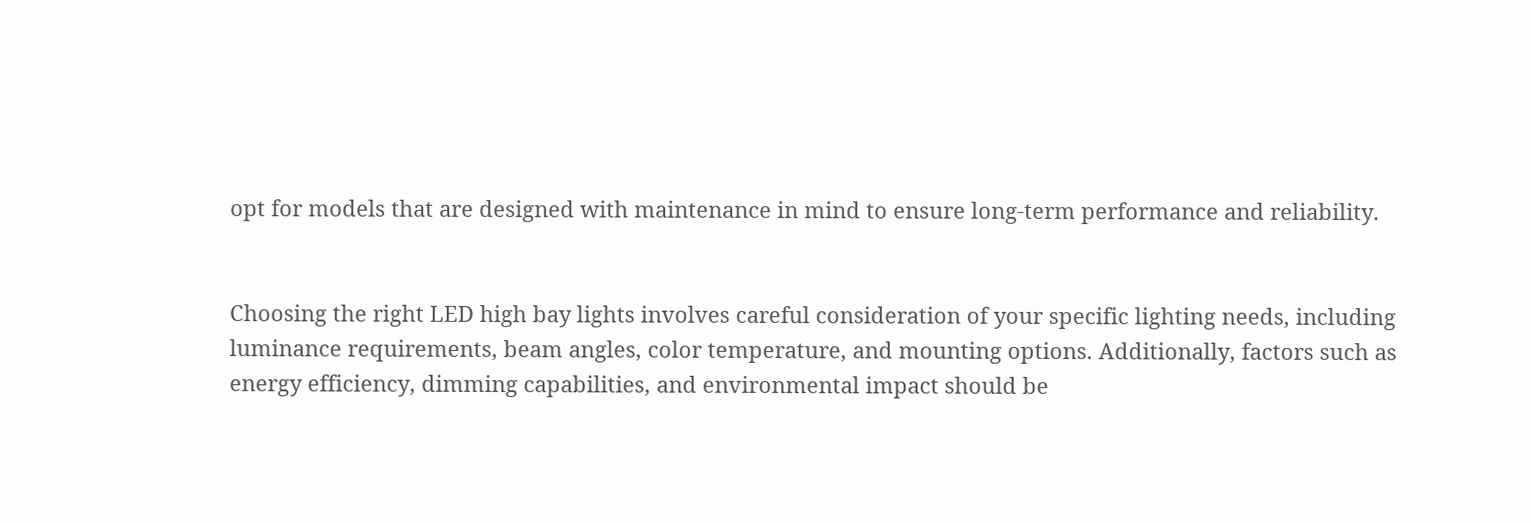opt for models that are designed with maintenance in mind to ensure long-term performance and reliability.


Choosing the right LED high bay lights involves careful consideration of your specific lighting needs, including luminance requirements, beam angles, color temperature, and mounting options. Additionally, factors such as energy efficiency, dimming capabilities, and environmental impact should be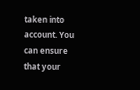taken into account. You can ensure that your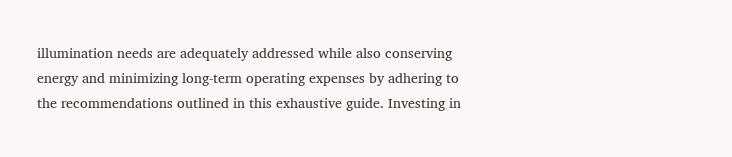illumination needs are adequately addressed while also conserving energy and minimizing long-term operating expenses by adhering to the recommendations outlined in this exhaustive guide. Investing in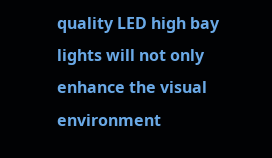quality LED high bay lights will not only enhance the visual environment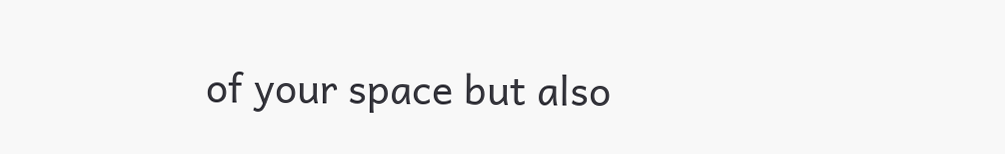of your space but also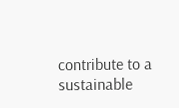contribute to a sustainable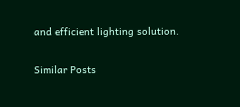and efficient lighting solution.

Similar Posts